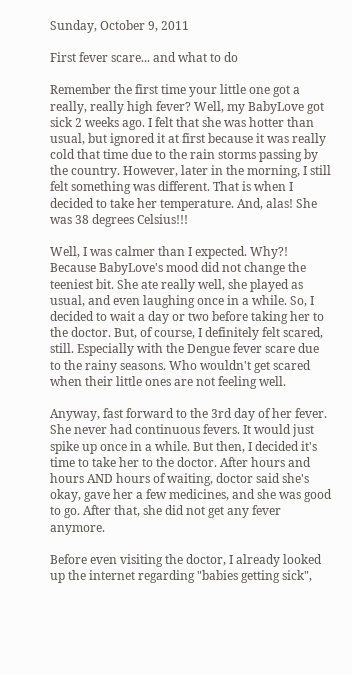Sunday, October 9, 2011

First fever scare... and what to do

Remember the first time your little one got a really, really high fever? Well, my BabyLove got sick 2 weeks ago. I felt that she was hotter than usual, but ignored it at first because it was really cold that time due to the rain storms passing by the country. However, later in the morning, I still felt something was different. That is when I decided to take her temperature. And, alas! She was 38 degrees Celsius!!!

Well, I was calmer than I expected. Why?! Because BabyLove's mood did not change the teeniest bit. She ate really well, she played as usual, and even laughing once in a while. So, I decided to wait a day or two before taking her to the doctor. But, of course, I definitely felt scared, still. Especially with the Dengue fever scare due to the rainy seasons. Who wouldn't get scared when their little ones are not feeling well.

Anyway, fast forward to the 3rd day of her fever. She never had continuous fevers. It would just spike up once in a while. But then, I decided it's time to take her to the doctor. After hours and hours AND hours of waiting, doctor said she's okay, gave her a few medicines, and she was good to go. After that, she did not get any fever anymore.

Before even visiting the doctor, I already looked up the internet regarding "babies getting sick",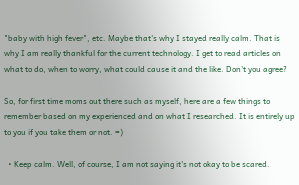"baby with high fever", etc. Maybe that's why I stayed really calm. That is why I am really thankful for the current technology. I get to read articles on what to do, when to worry, what could cause it and the like. Don't you agree?

So, for first time moms out there such as myself, here are a few things to remember based on my experienced and on what I researched. It is entirely up to you if you take them or not. =)

  • Keep calm. Well, of course, I am not saying it's not okay to be scared.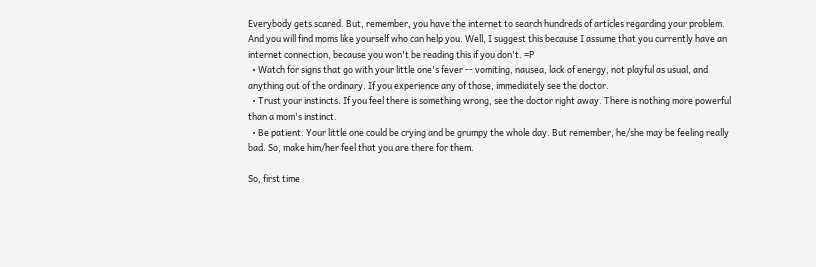Everybody gets scared. But, remember, you have the internet to search hundreds of articles regarding your problem. And you will find moms like yourself who can help you. Well, I suggest this because I assume that you currently have an internet connection, because you won't be reading this if you don't. =P
  • Watch for signs that go with your little one's fever -- vomiting, nausea, lack of energy, not playful as usual, and anything out of the ordinary. If you experience any of those, immediately see the doctor.
  • Trust your instincts. If you feel there is something wrong, see the doctor right away. There is nothing more powerful than a mom's instinct.
  • Be patient. Your little one could be crying and be grumpy the whole day. But remember, he/she may be feeling really bad. So, make him/her feel that you are there for them.

So, first time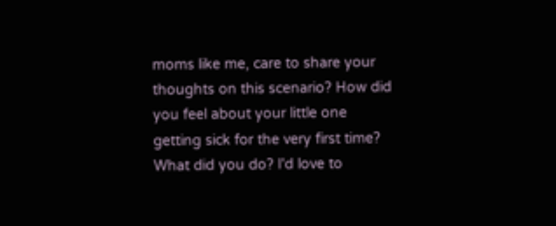moms like me, care to share your thoughts on this scenario? How did you feel about your little one getting sick for the very first time? What did you do? I'd love to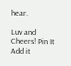hear.

Luv and Cheers! Pin It Add it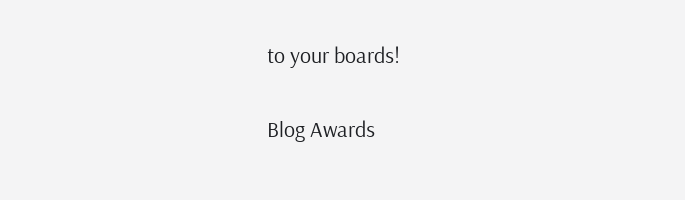to your boards!

Blog Awards